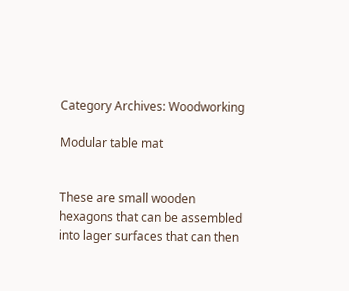Category Archives: Woodworking

Modular table mat


These are small wooden hexagons that can be assembled into lager surfaces that can then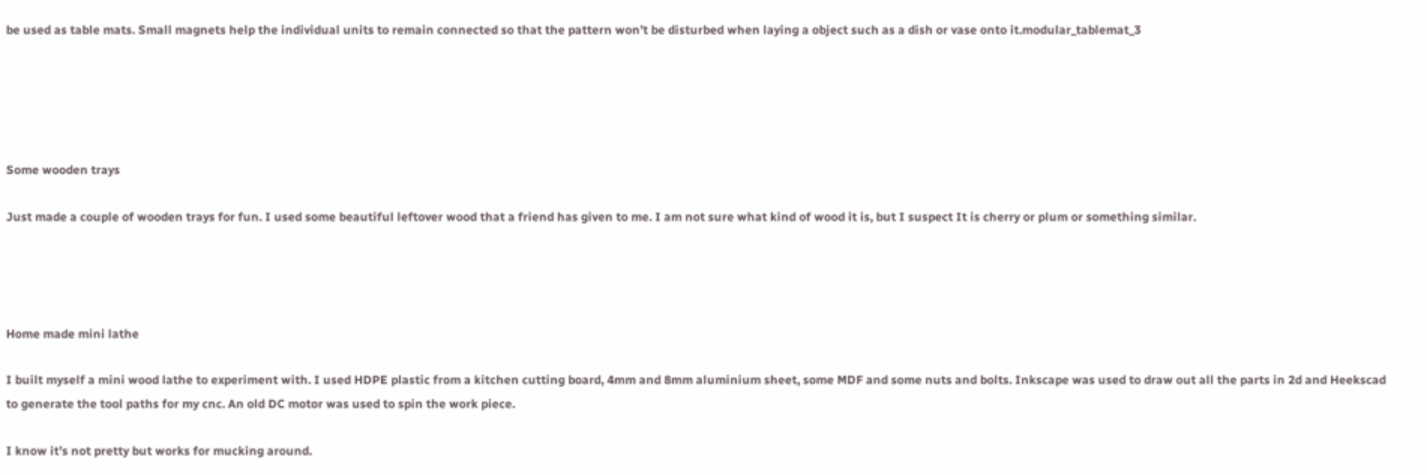be used as table mats. Small magnets help the individual units to remain connected so that the pattern won’t be disturbed when laying a object such as a dish or vase onto it.modular_tablemat_3





Some wooden trays

Just made a couple of wooden trays for fun. I used some beautiful leftover wood that a friend has given to me. I am not sure what kind of wood it is, but I suspect It is cherry or plum or something similar.




Home made mini lathe

I built myself a mini wood lathe to experiment with. I used HDPE plastic from a kitchen cutting board, 4mm and 8mm aluminium sheet, some MDF and some nuts and bolts. Inkscape was used to draw out all the parts in 2d and Heekscad to generate the tool paths for my cnc. An old DC motor was used to spin the work piece.

I know it’s not pretty but works for mucking around.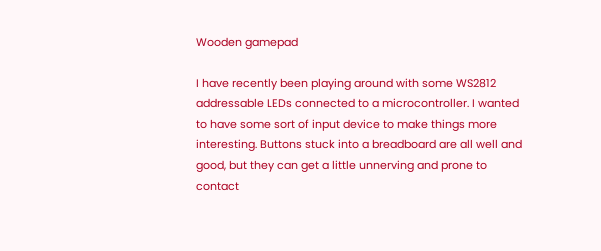Wooden gamepad

I have recently been playing around with some WS2812 addressable LEDs connected to a microcontroller. I wanted to have some sort of input device to make things more interesting. Buttons stuck into a breadboard are all well and good, but they can get a little unnerving and prone to contact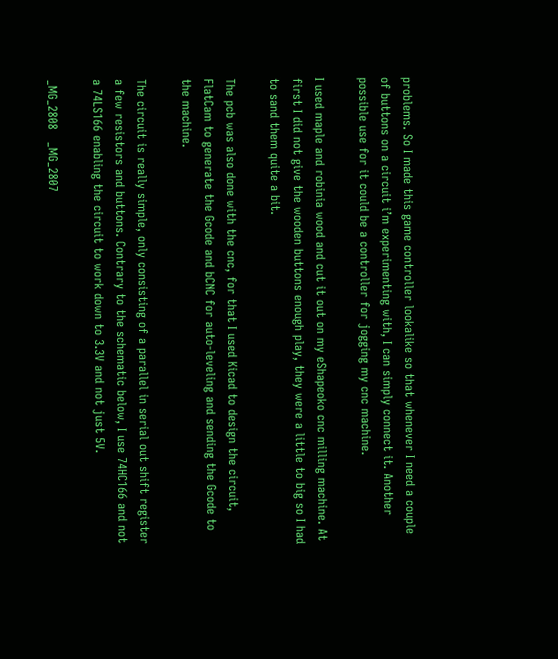problems. So I made this game controller lookalike so that whenever I need a couple of buttons on a circuit i’m experimenting with, I can simply connect it. Another possible use for it could be a controller for jogging my cnc machine.

I used maple and robinia wood and cut it out on my eShapeoko cnc milling machine. At first I did not give the wooden buttons enough play, they were a little to big so I had to sand them quite a bit.

The pcb was also done with the cnc, for that I used Kicad to design the circuit, FlatCam to generate the Gcode and bCNC for auto-leveling and sending the Gcode to the machine.

The circuit is really simple, only consisting of a parallel in serial out shift register a few resistors and buttons. Contrary to the schematic below, I use 74HC166 and not a 74LS166 enabling the circuit to work down to 3.3V and not just 5V.

_MG_2808   _MG_2807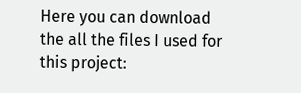Here you can download the all the files I used for this project: